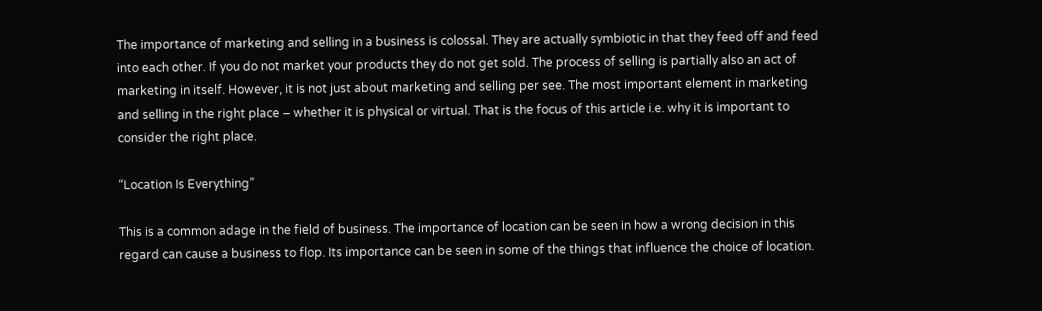The importance of marketing and selling in a business is colossal. They are actually symbiotic in that they feed off and feed into each other. If you do not market your products they do not get sold. The process of selling is partially also an act of marketing in itself. However, it is not just about marketing and selling per see. The most important element in marketing and selling in the right place – whether it is physical or virtual. That is the focus of this article i.e. why it is important to consider the right place.

“Location Is Everything”

This is a common adage in the field of business. The importance of location can be seen in how a wrong decision in this regard can cause a business to flop. Its importance can be seen in some of the things that influence the choice of location.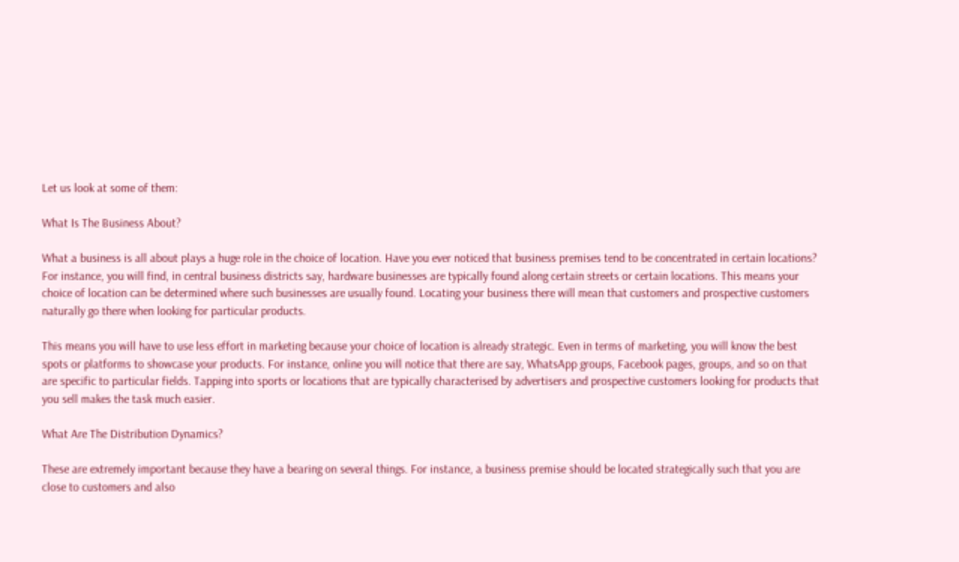Let us look at some of them:

What Is The Business About?

What a business is all about plays a huge role in the choice of location. Have you ever noticed that business premises tend to be concentrated in certain locations? For instance, you will find, in central business districts say, hardware businesses are typically found along certain streets or certain locations. This means your choice of location can be determined where such businesses are usually found. Locating your business there will mean that customers and prospective customers naturally go there when looking for particular products.

This means you will have to use less effort in marketing because your choice of location is already strategic. Even in terms of marketing, you will know the best spots or platforms to showcase your products. For instance, online you will notice that there are say, WhatsApp groups, Facebook pages, groups, and so on that are specific to particular fields. Tapping into sports or locations that are typically characterised by advertisers and prospective customers looking for products that you sell makes the task much easier.

What Are The Distribution Dynamics?

These are extremely important because they have a bearing on several things. For instance, a business premise should be located strategically such that you are close to customers and also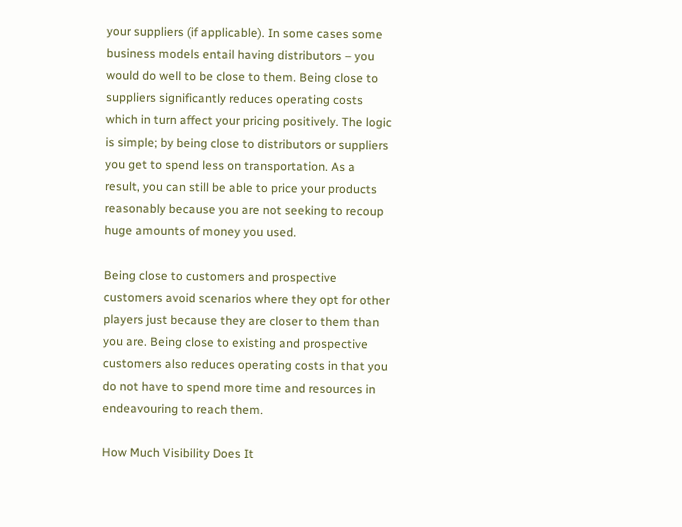your suppliers (if applicable). In some cases some business models entail having distributors – you would do well to be close to them. Being close to suppliers significantly reduces operating costs which in turn affect your pricing positively. The logic is simple; by being close to distributors or suppliers you get to spend less on transportation. As a result, you can still be able to price your products reasonably because you are not seeking to recoup huge amounts of money you used.

Being close to customers and prospective customers avoid scenarios where they opt for other players just because they are closer to them than you are. Being close to existing and prospective customers also reduces operating costs in that you do not have to spend more time and resources in endeavouring to reach them.

How Much Visibility Does It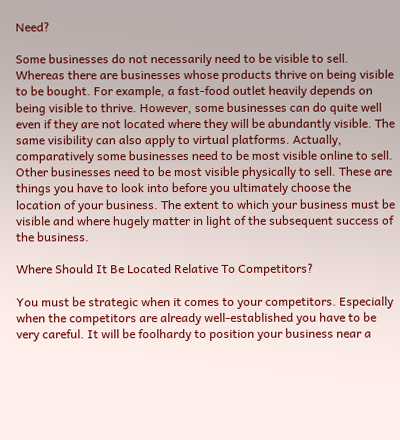Need?

Some businesses do not necessarily need to be visible to sell. Whereas there are businesses whose products thrive on being visible to be bought. For example, a fast-food outlet heavily depends on being visible to thrive. However, some businesses can do quite well even if they are not located where they will be abundantly visible. The same visibility can also apply to virtual platforms. Actually, comparatively some businesses need to be most visible online to sell. Other businesses need to be most visible physically to sell. These are things you have to look into before you ultimately choose the location of your business. The extent to which your business must be visible and where hugely matter in light of the subsequent success of the business.

Where Should It Be Located Relative To Competitors?

You must be strategic when it comes to your competitors. Especially when the competitors are already well-established you have to be very careful. It will be foolhardy to position your business near a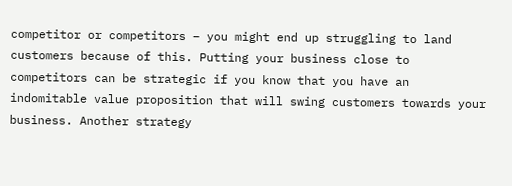competitor or competitors – you might end up struggling to land customers because of this. Putting your business close to competitors can be strategic if you know that you have an indomitable value proposition that will swing customers towards your business. Another strategy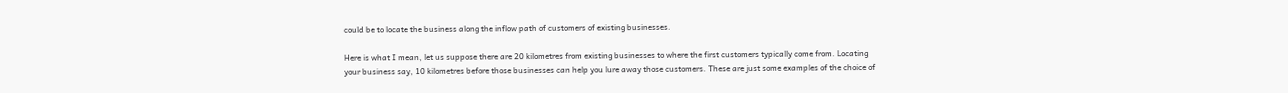could be to locate the business along the inflow path of customers of existing businesses.

Here is what I mean, let us suppose there are 20 kilometres from existing businesses to where the first customers typically come from. Locating your business say, 10 kilometres before those businesses can help you lure away those customers. These are just some examples of the choice of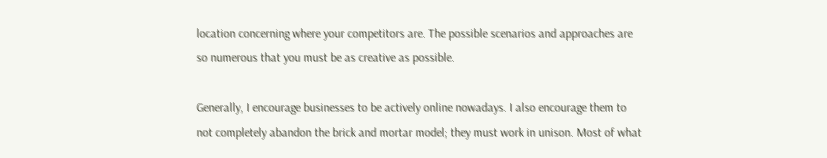location concerning where your competitors are. The possible scenarios and approaches are so numerous that you must be as creative as possible.

Generally, I encourage businesses to be actively online nowadays. I also encourage them to not completely abandon the brick and mortar model; they must work in unison. Most of what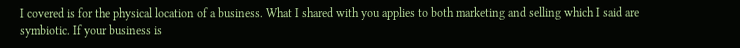I covered is for the physical location of a business. What I shared with you applies to both marketing and selling which I said are symbiotic. If your business is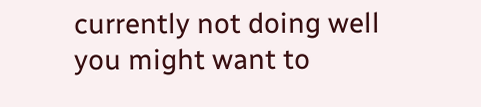currently not doing well you might want to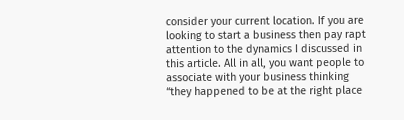consider your current location. If you are looking to start a business then pay rapt attention to the dynamics I discussed in this article. All in all, you want people to associate with your business thinking “they happened to be at the right place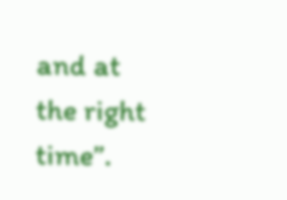and at the right time”.